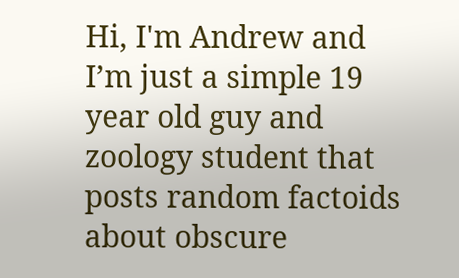Hi, I'm Andrew and I’m just a simple 19 year old guy and zoology student that posts random factoids about obscure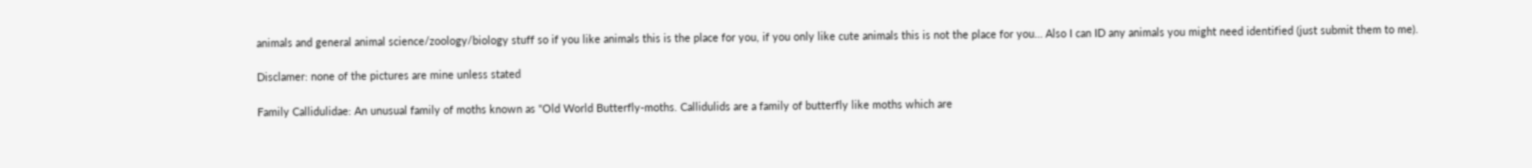animals and general animal science/zoology/biology stuff so if you like animals this is the place for you, if you only like cute animals this is not the place for you… Also I can ID any animals you might need identified (just submit them to me).

Disclamer: none of the pictures are mine unless stated

Family Callidulidae: An unusual family of moths known as "Old World Butterfly-moths. Callidulids are a family of butterfly like moths which are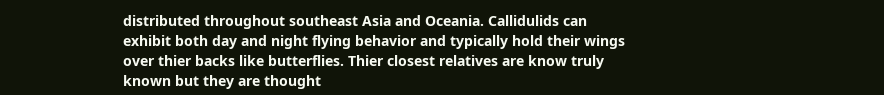distributed throughout southeast Asia and Oceania. Callidulids can exhibit both day and night flying behavior and typically hold their wings over thier backs like butterflies. Thier closest relatives are know truly known but they are thought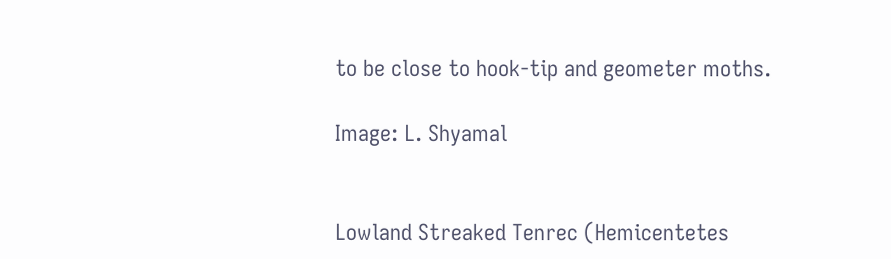to be close to hook-tip and geometer moths.

Image: L. Shyamal


Lowland Streaked Tenrec (Hemicentetes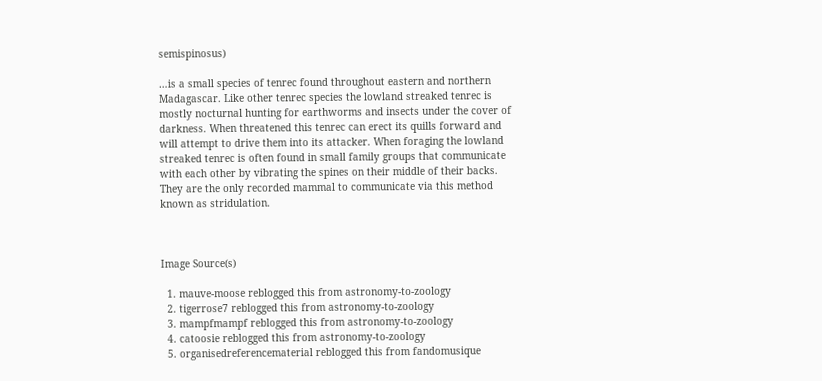semispinosus)

…is a small species of tenrec found throughout eastern and northern Madagascar. Like other tenrec species the lowland streaked tenrec is mostly nocturnal hunting for earthworms and insects under the cover of darkness. When threatened this tenrec can erect its quills forward and will attempt to drive them into its attacker. When foraging the lowland streaked tenrec is often found in small family groups that communicate with each other by vibrating the spines on their middle of their backs. They are the only recorded mammal to communicate via this method known as stridulation.



Image Source(s)

  1. mauve-moose reblogged this from astronomy-to-zoology
  2. tigerrose7 reblogged this from astronomy-to-zoology
  3. mampfmampf reblogged this from astronomy-to-zoology
  4. catoosie reblogged this from astronomy-to-zoology
  5. organisedreferencematerial reblogged this from fandomusique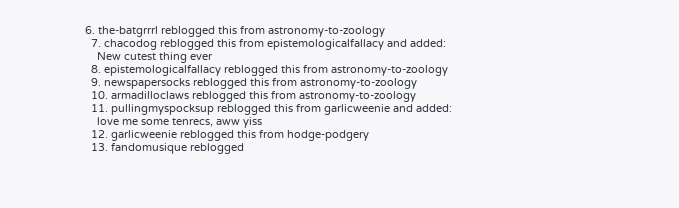6. the-batgrrrl reblogged this from astronomy-to-zoology
  7. chacodog reblogged this from epistemologicalfallacy and added:
    New cutest thing ever
  8. epistemologicalfallacy reblogged this from astronomy-to-zoology
  9. newspapersocks reblogged this from astronomy-to-zoology
  10. armadilloclaws reblogged this from astronomy-to-zoology
  11. pullingmyspocksup reblogged this from garlicweenie and added:
    love me some tenrecs, aww yiss
  12. garlicweenie reblogged this from hodge-podgery
  13. fandomusique reblogged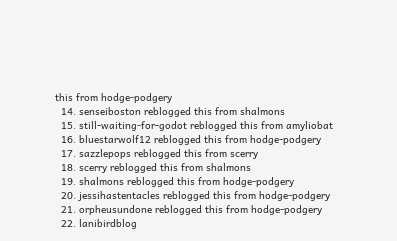this from hodge-podgery
  14. senseiboston reblogged this from shalmons
  15. still-waiting-for-godot reblogged this from amyliobat
  16. bluestarwolf12 reblogged this from hodge-podgery
  17. sazzlepops reblogged this from scerry
  18. scerry reblogged this from shalmons
  19. shalmons reblogged this from hodge-podgery
  20. jessihastentacles reblogged this from hodge-podgery
  21. orpheusundone reblogged this from hodge-podgery
  22. lanibirdblog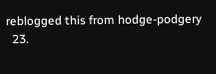reblogged this from hodge-podgery
  23.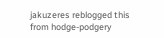jakuzeres reblogged this from hodge-podgery